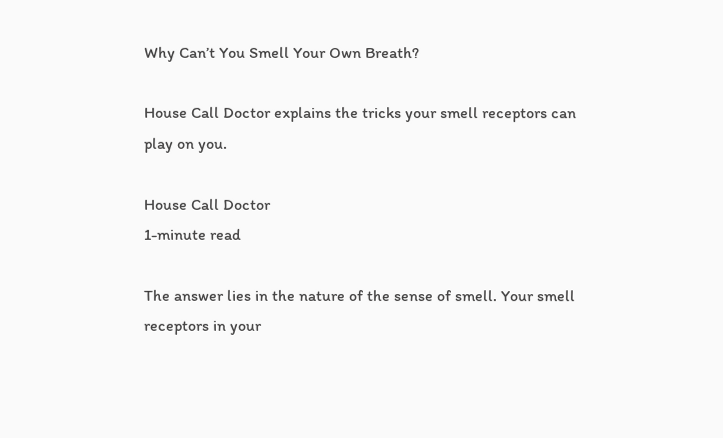Why Can’t You Smell Your Own Breath?

House Call Doctor explains the tricks your smell receptors can play on you.

House Call Doctor
1-minute read

The answer lies in the nature of the sense of smell. Your smell receptors in your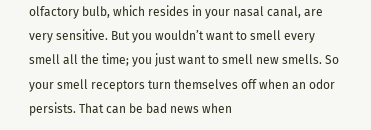olfactory bulb, which resides in your nasal canal, are very sensitive. But you wouldn’t want to smell every smell all the time; you just want to smell new smells. So your smell receptors turn themselves off when an odor persists. That can be bad news when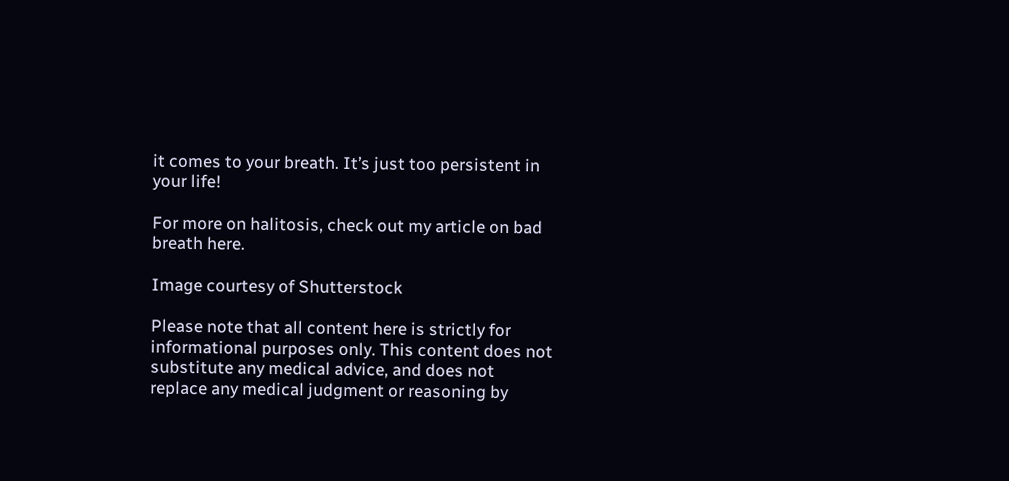it comes to your breath. It’s just too persistent in your life!

For more on halitosis, check out my article on bad breath here.

Image courtesy of Shutterstock

Please note that all content here is strictly for informational purposes only. This content does not substitute any medical advice, and does not replace any medical judgment or reasoning by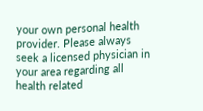your own personal health provider. Please always seek a licensed physician in your area regarding all health related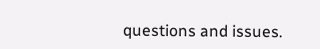questions and issues.